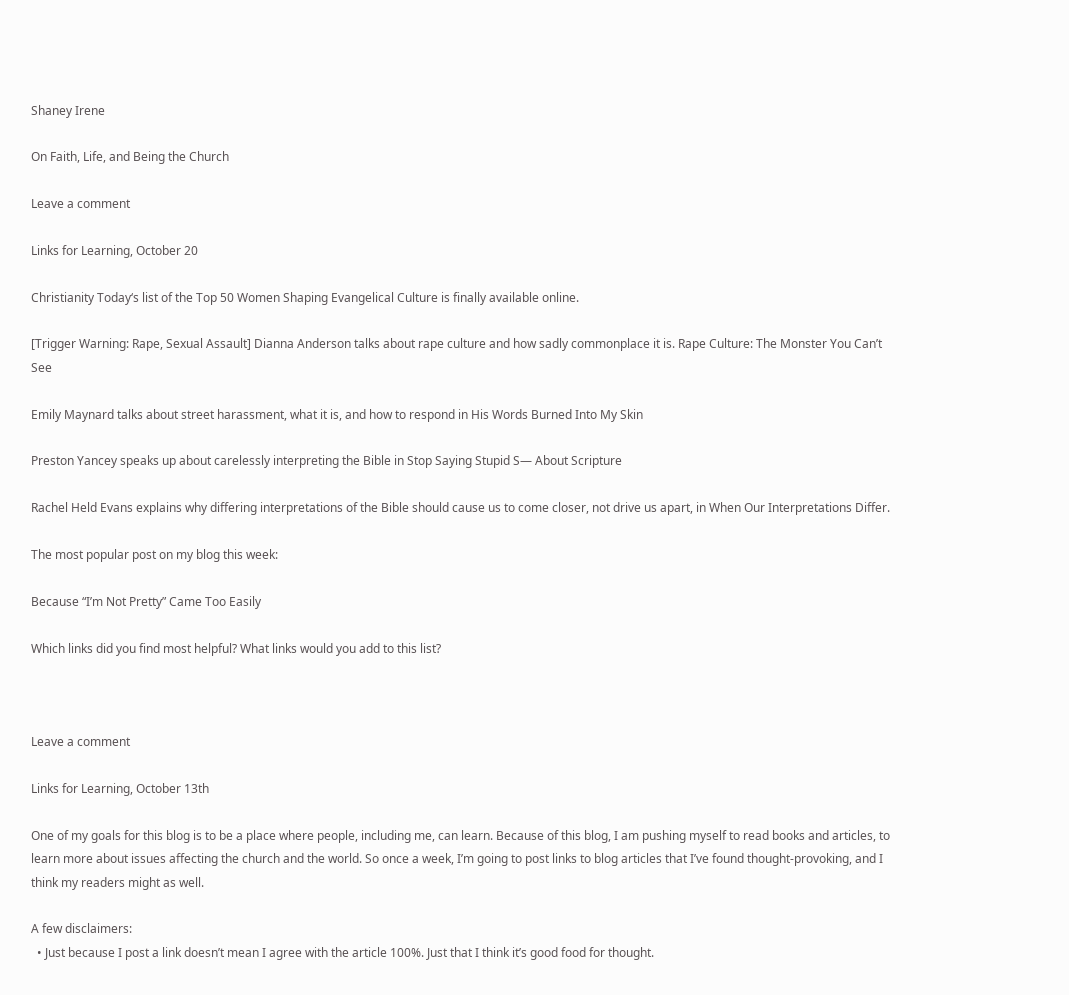Shaney Irene

On Faith, Life, and Being the Church

Leave a comment

Links for Learning, October 20

Christianity Today‘s list of the Top 50 Women Shaping Evangelical Culture is finally available online.

[Trigger Warning: Rape, Sexual Assault] Dianna Anderson talks about rape culture and how sadly commonplace it is. Rape Culture: The Monster You Can’t See

Emily Maynard talks about street harassment, what it is, and how to respond in His Words Burned Into My Skin

Preston Yancey speaks up about carelessly interpreting the Bible in Stop Saying Stupid S— About Scripture

Rachel Held Evans explains why differing interpretations of the Bible should cause us to come closer, not drive us apart, in When Our Interpretations Differ.

The most popular post on my blog this week:

Because “I’m Not Pretty” Came Too Easily

Which links did you find most helpful? What links would you add to this list?



Leave a comment

Links for Learning, October 13th

One of my goals for this blog is to be a place where people, including me, can learn. Because of this blog, I am pushing myself to read books and articles, to learn more about issues affecting the church and the world. So once a week, I’m going to post links to blog articles that I’ve found thought-provoking, and I think my readers might as well.

A few disclaimers:
  • Just because I post a link doesn’t mean I agree with the article 100%. Just that I think it’s good food for thought.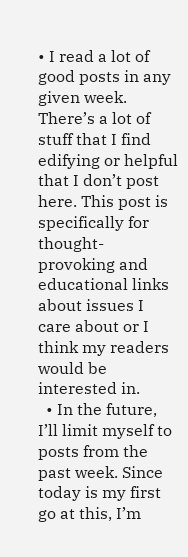• I read a lot of good posts in any given week. There’s a lot of stuff that I find edifying or helpful that I don’t post here. This post is specifically for thought-provoking and educational links about issues I care about or I think my readers would be interested in.
  • In the future, I’ll limit myself to posts from the past week. Since today is my first go at this, I’m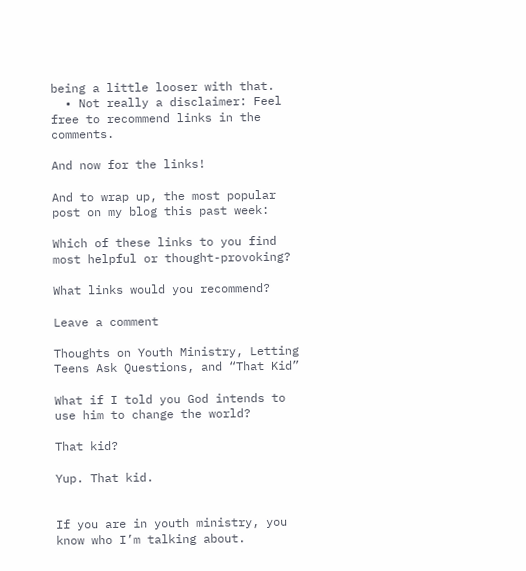being a little looser with that.
  • Not really a disclaimer: Feel free to recommend links in the comments.

And now for the links!

And to wrap up, the most popular post on my blog this past week:

Which of these links to you find most helpful or thought-provoking?

What links would you recommend?

Leave a comment

Thoughts on Youth Ministry, Letting Teens Ask Questions, and “That Kid”

What if I told you God intends to use him to change the world?

That kid?

Yup. That kid.


If you are in youth ministry, you know who I’m talking about.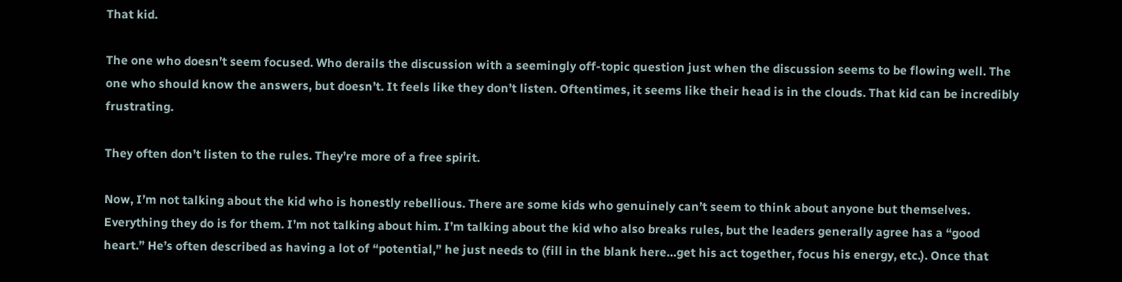That kid.

The one who doesn’t seem focused. Who derails the discussion with a seemingly off-topic question just when the discussion seems to be flowing well. The one who should know the answers, but doesn’t. It feels like they don’t listen. Oftentimes, it seems like their head is in the clouds. That kid can be incredibly frustrating.

They often don’t listen to the rules. They’re more of a free spirit.

Now, I’m not talking about the kid who is honestly rebellious. There are some kids who genuinely can’t seem to think about anyone but themselves. Everything they do is for them. I’m not talking about him. I’m talking about the kid who also breaks rules, but the leaders generally agree has a “good heart.” He’s often described as having a lot of “potential,” he just needs to (fill in the blank here…get his act together, focus his energy, etc.). Once that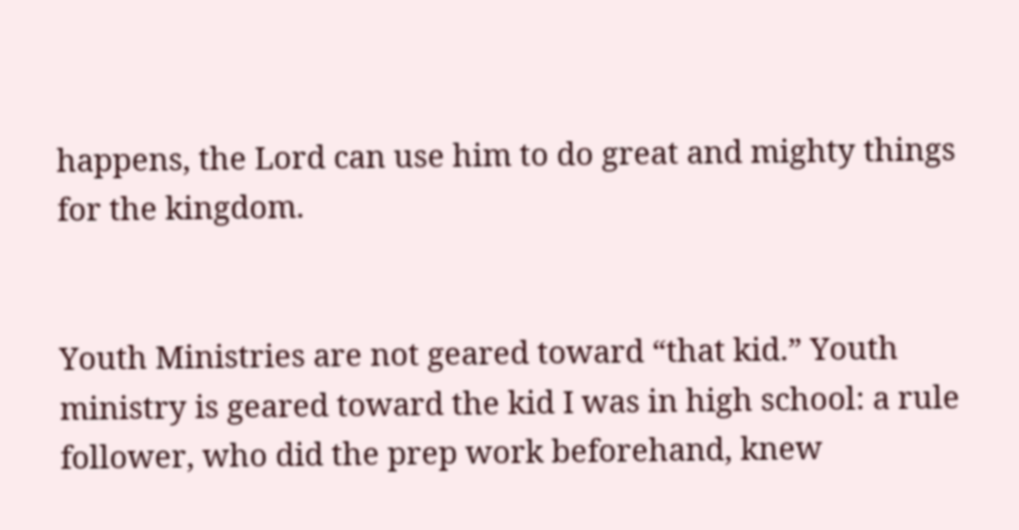happens, the Lord can use him to do great and mighty things for the kingdom.


Youth Ministries are not geared toward “that kid.” Youth ministry is geared toward the kid I was in high school: a rule follower, who did the prep work beforehand, knew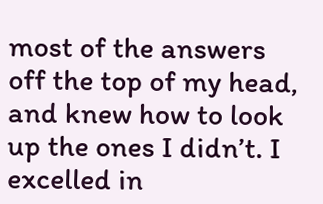most of the answers off the top of my head, and knew how to look up the ones I didn’t. I excelled in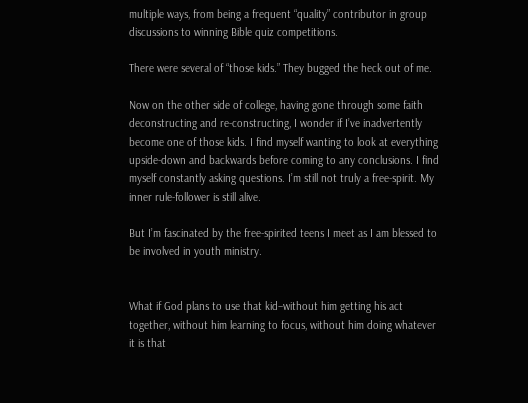multiple ways, from being a frequent “quality” contributor in group discussions to winning Bible quiz competitions.

There were several of “those kids.” They bugged the heck out of me.

Now on the other side of college, having gone through some faith deconstructing and re-constructing, I wonder if I’ve inadvertently become one of those kids. I find myself wanting to look at everything upside-down and backwards before coming to any conclusions. I find myself constantly asking questions. I’m still not truly a free-spirit. My inner rule-follower is still alive.

But I’m fascinated by the free-spirited teens I meet as I am blessed to be involved in youth ministry.


What if God plans to use that kid–without him getting his act together, without him learning to focus, without him doing whatever it is that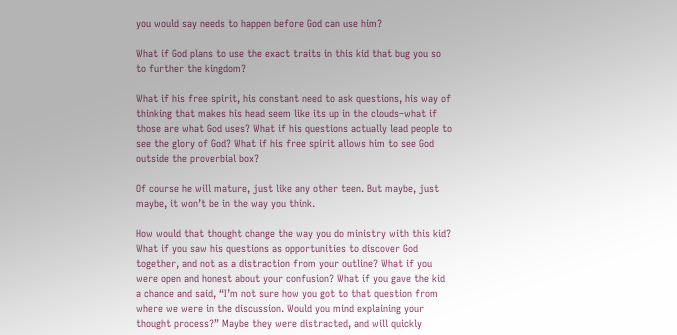you would say needs to happen before God can use him?

What if God plans to use the exact traits in this kid that bug you so to further the kingdom?

What if his free spirit, his constant need to ask questions, his way of thinking that makes his head seem like its up in the clouds–what if those are what God uses? What if his questions actually lead people to see the glory of God? What if his free spirit allows him to see God outside the proverbial box?

Of course he will mature, just like any other teen. But maybe, just maybe, it won’t be in the way you think.

How would that thought change the way you do ministry with this kid? What if you saw his questions as opportunities to discover God together, and not as a distraction from your outline? What if you were open and honest about your confusion? What if you gave the kid a chance and said, “I’m not sure how you got to that question from where we were in the discussion. Would you mind explaining your thought process?” Maybe they were distracted, and will quickly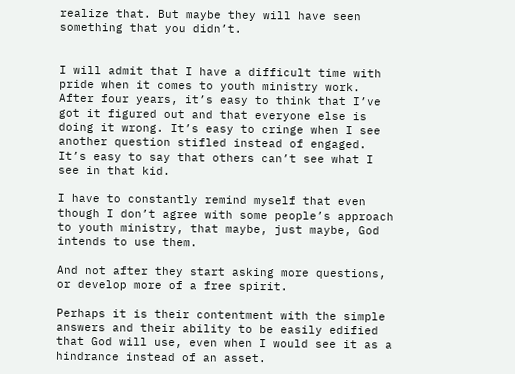realize that. But maybe they will have seen something that you didn’t.


I will admit that I have a difficult time with pride when it comes to youth ministry work. After four years, it’s easy to think that I’ve got it figured out and that everyone else is doing it wrong. It’s easy to cringe when I see another question stifled instead of engaged. It’s easy to say that others can’t see what I see in that kid.

I have to constantly remind myself that even though I don’t agree with some people’s approach to youth ministry, that maybe, just maybe, God intends to use them.

And not after they start asking more questions, or develop more of a free spirit.

Perhaps it is their contentment with the simple answers and their ability to be easily edified that God will use, even when I would see it as a hindrance instead of an asset.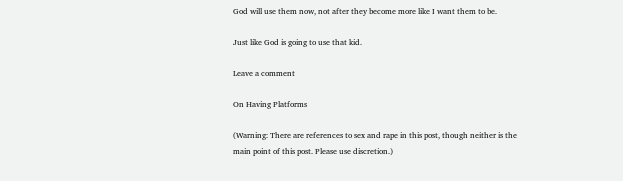God will use them now, not after they become more like I want them to be.

Just like God is going to use that kid.

Leave a comment

On Having Platforms

(Warning: There are references to sex and rape in this post, though neither is the main point of this post. Please use discretion.)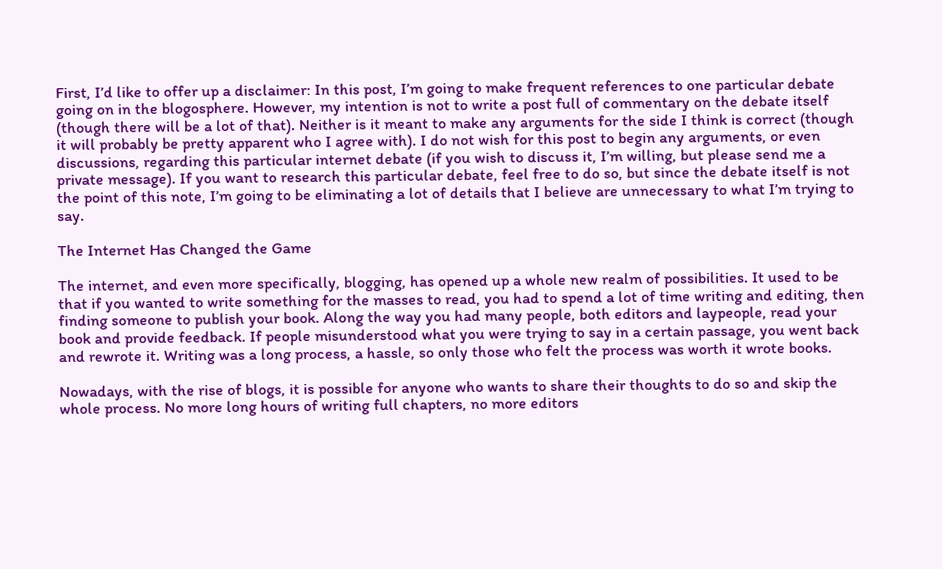First, I’d like to offer up a disclaimer: In this post, I’m going to make frequent references to one particular debate going on in the blogosphere. However, my intention is not to write a post full of commentary on the debate itself (though there will be a lot of that). Neither is it meant to make any arguments for the side I think is correct (though it will probably be pretty apparent who I agree with). I do not wish for this post to begin any arguments, or even discussions, regarding this particular internet debate (if you wish to discuss it, I’m willing, but please send me a private message). If you want to research this particular debate, feel free to do so, but since the debate itself is not the point of this note, I’m going to be eliminating a lot of details that I believe are unnecessary to what I’m trying to say.

The Internet Has Changed the Game

The internet, and even more specifically, blogging, has opened up a whole new realm of possibilities. It used to be that if you wanted to write something for the masses to read, you had to spend a lot of time writing and editing, then finding someone to publish your book. Along the way you had many people, both editors and laypeople, read your book and provide feedback. If people misunderstood what you were trying to say in a certain passage, you went back and rewrote it. Writing was a long process, a hassle, so only those who felt the process was worth it wrote books.

Nowadays, with the rise of blogs, it is possible for anyone who wants to share their thoughts to do so and skip the whole process. No more long hours of writing full chapters, no more editors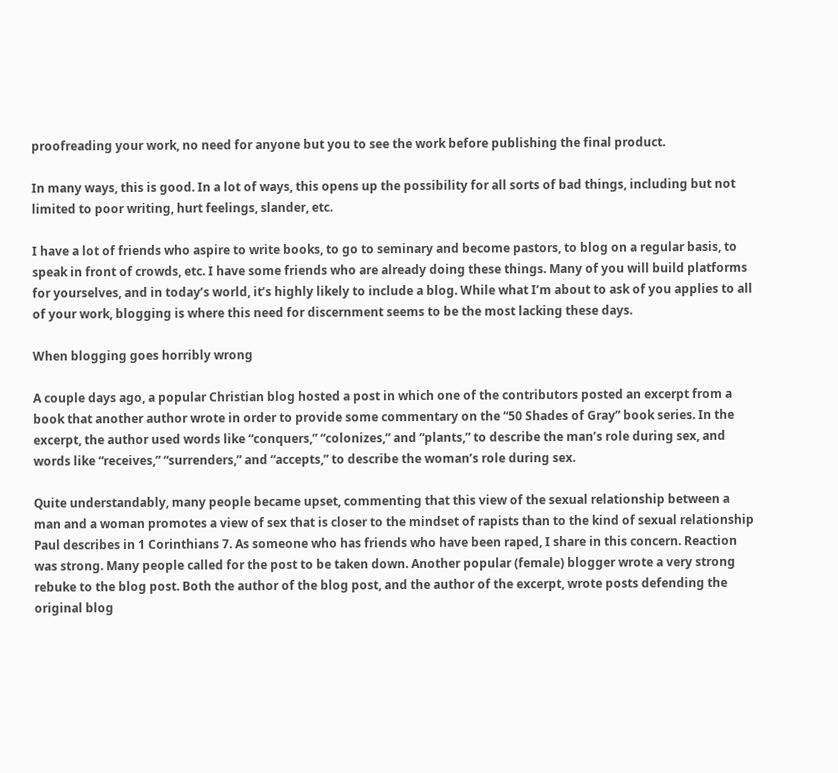proofreading your work, no need for anyone but you to see the work before publishing the final product.

In many ways, this is good. In a lot of ways, this opens up the possibility for all sorts of bad things, including but not limited to poor writing, hurt feelings, slander, etc.

I have a lot of friends who aspire to write books, to go to seminary and become pastors, to blog on a regular basis, to speak in front of crowds, etc. I have some friends who are already doing these things. Many of you will build platforms for yourselves, and in today’s world, it’s highly likely to include a blog. While what I’m about to ask of you applies to all of your work, blogging is where this need for discernment seems to be the most lacking these days.

When blogging goes horribly wrong

A couple days ago, a popular Christian blog hosted a post in which one of the contributors posted an excerpt from a book that another author wrote in order to provide some commentary on the “50 Shades of Gray” book series. In the excerpt, the author used words like “conquers,” “colonizes,” and “plants,” to describe the man’s role during sex, and words like “receives,” “surrenders,” and “accepts,” to describe the woman’s role during sex.

Quite understandably, many people became upset, commenting that this view of the sexual relationship between a man and a woman promotes a view of sex that is closer to the mindset of rapists than to the kind of sexual relationship Paul describes in 1 Corinthians 7. As someone who has friends who have been raped, I share in this concern. Reaction was strong. Many people called for the post to be taken down. Another popular (female) blogger wrote a very strong rebuke to the blog post. Both the author of the blog post, and the author of the excerpt, wrote posts defending the original blog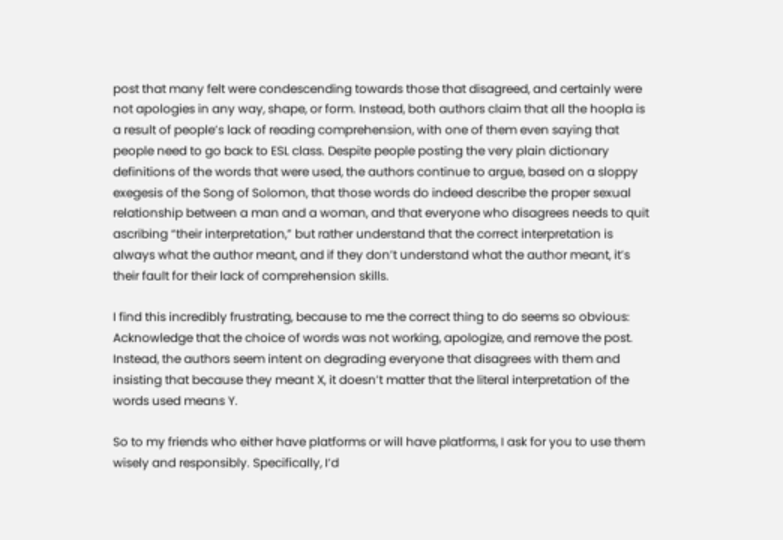post that many felt were condescending towards those that disagreed, and certainly were not apologies in any way, shape, or form. Instead, both authors claim that all the hoopla is a result of people’s lack of reading comprehension, with one of them even saying that people need to go back to ESL class. Despite people posting the very plain dictionary definitions of the words that were used, the authors continue to argue, based on a sloppy exegesis of the Song of Solomon, that those words do indeed describe the proper sexual relationship between a man and a woman, and that everyone who disagrees needs to quit ascribing “their interpretation,” but rather understand that the correct interpretation is always what the author meant, and if they don’t understand what the author meant, it’s their fault for their lack of comprehension skills.

I find this incredibly frustrating, because to me the correct thing to do seems so obvious: Acknowledge that the choice of words was not working, apologize, and remove the post. Instead, the authors seem intent on degrading everyone that disagrees with them and insisting that because they meant X, it doesn’t matter that the literal interpretation of the words used means Y.

So to my friends who either have platforms or will have platforms, I ask for you to use them wisely and responsibly. Specifically, I’d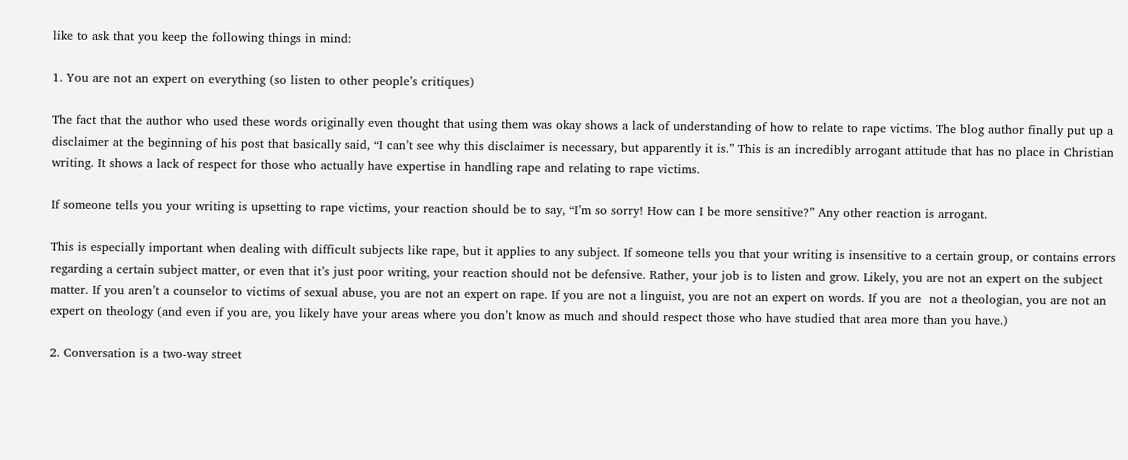like to ask that you keep the following things in mind:

1. You are not an expert on everything (so listen to other people’s critiques)

The fact that the author who used these words originally even thought that using them was okay shows a lack of understanding of how to relate to rape victims. The blog author finally put up a disclaimer at the beginning of his post that basically said, “I can’t see why this disclaimer is necessary, but apparently it is.” This is an incredibly arrogant attitude that has no place in Christian writing. It shows a lack of respect for those who actually have expertise in handling rape and relating to rape victims.

If someone tells you your writing is upsetting to rape victims, your reaction should be to say, “I’m so sorry! How can I be more sensitive?” Any other reaction is arrogant.

This is especially important when dealing with difficult subjects like rape, but it applies to any subject. If someone tells you that your writing is insensitive to a certain group, or contains errors regarding a certain subject matter, or even that it’s just poor writing, your reaction should not be defensive. Rather, your job is to listen and grow. Likely, you are not an expert on the subject matter. If you aren’t a counselor to victims of sexual abuse, you are not an expert on rape. If you are not a linguist, you are not an expert on words. If you are  not a theologian, you are not an expert on theology (and even if you are, you likely have your areas where you don’t know as much and should respect those who have studied that area more than you have.)

2. Conversation is a two-way street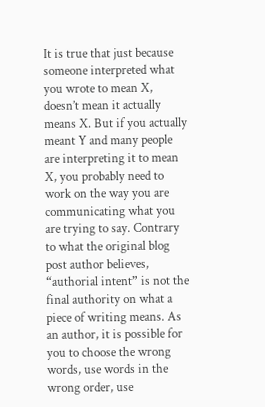It is true that just because someone interpreted what you wrote to mean X, doesn’t mean it actually means X. But if you actually meant Y and many people are interpreting it to mean X, you probably need to work on the way you are communicating what you are trying to say. Contrary to what the original blog post author believes, “authorial intent” is not the final authority on what a piece of writing means. As an author, it is possible for you to choose the wrong words, use words in the wrong order, use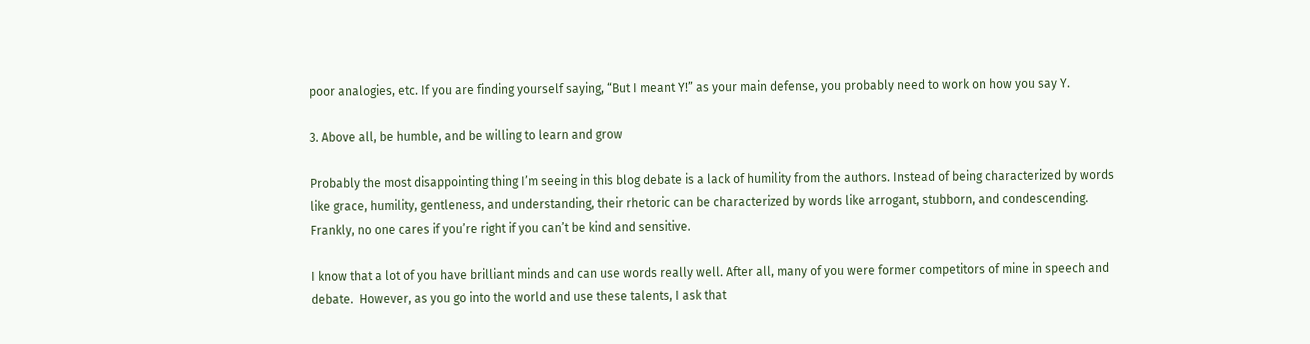poor analogies, etc. If you are finding yourself saying, “But I meant Y!” as your main defense, you probably need to work on how you say Y.

3. Above all, be humble, and be willing to learn and grow

Probably the most disappointing thing I’m seeing in this blog debate is a lack of humility from the authors. Instead of being characterized by words like grace, humility, gentleness, and understanding, their rhetoric can be characterized by words like arrogant, stubborn, and condescending. Frankly, no one cares if you’re right if you can’t be kind and sensitive.

I know that a lot of you have brilliant minds and can use words really well. After all, many of you were former competitors of mine in speech and debate.  However, as you go into the world and use these talents, I ask that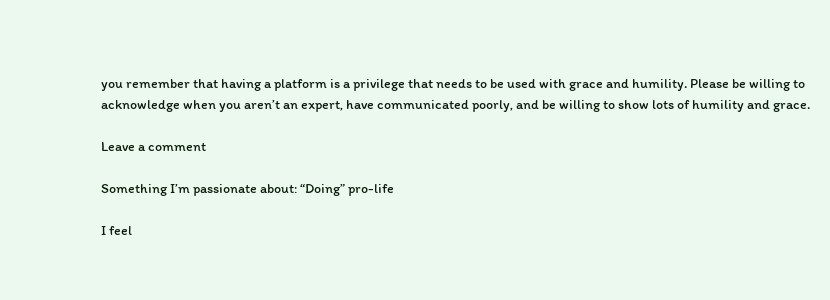you remember that having a platform is a privilege that needs to be used with grace and humility. Please be willing to acknowledge when you aren’t an expert, have communicated poorly, and be willing to show lots of humility and grace.

Leave a comment

Something I’m passionate about: “Doing” pro-life

I feel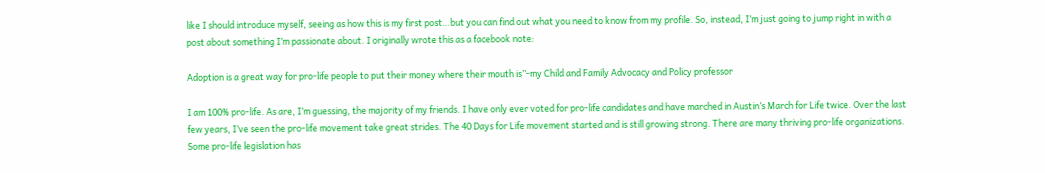like I should introduce myself, seeing as how this is my first post…but you can find out what you need to know from my profile. So, instead, I’m just going to jump right in with a post about something I’m passionate about. I originally wrote this as a facebook note:

Adoption is a great way for pro-life people to put their money where their mouth is”-my Child and Family Advocacy and Policy professor

I am 100% pro-life. As are, I’m guessing, the majority of my friends. I have only ever voted for pro-life candidates and have marched in Austin’s March for Life twice. Over the last few years, I’ve seen the pro-life movement take great strides. The 40 Days for Life movement started and is still growing strong. There are many thriving pro-life organizations. Some pro-life legislation has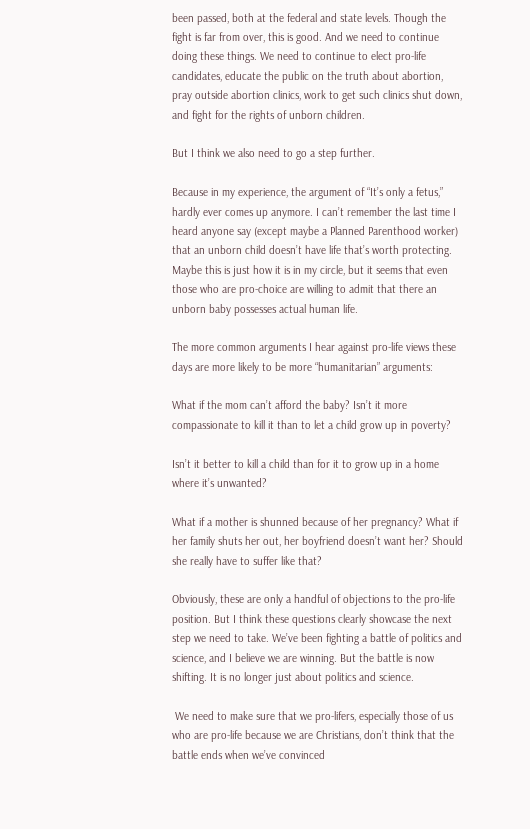been passed, both at the federal and state levels. Though the fight is far from over, this is good. And we need to continue doing these things. We need to continue to elect pro-life candidates, educate the public on the truth about abortion, pray outside abortion clinics, work to get such clinics shut down, and fight for the rights of unborn children.

But I think we also need to go a step further.

Because in my experience, the argument of “It’s only a fetus,” hardly ever comes up anymore. I can’t remember the last time I heard anyone say (except maybe a Planned Parenthood worker) that an unborn child doesn’t have life that’s worth protecting. Maybe this is just how it is in my circle, but it seems that even those who are pro-choice are willing to admit that there an unborn baby possesses actual human life.

The more common arguments I hear against pro-life views these days are more likely to be more “humanitarian” arguments:

What if the mom can’t afford the baby? Isn’t it more compassionate to kill it than to let a child grow up in poverty?

Isn’t it better to kill a child than for it to grow up in a home where it’s unwanted?

What if a mother is shunned because of her pregnancy? What if her family shuts her out, her boyfriend doesn’t want her? Should she really have to suffer like that?

Obviously, these are only a handful of objections to the pro-life position. But I think these questions clearly showcase the next step we need to take. We’ve been fighting a battle of politics and science, and I believe we are winning. But the battle is now shifting. It is no longer just about politics and science.

 We need to make sure that we pro-lifers, especially those of us who are pro-life because we are Christians, don’t think that the battle ends when we’ve convinced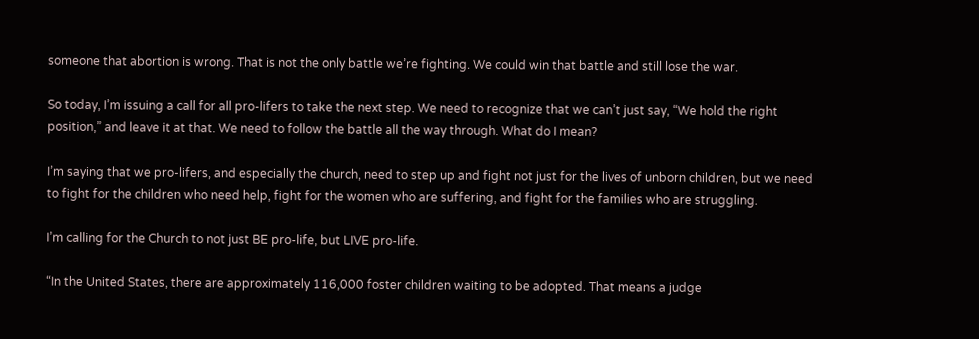someone that abortion is wrong. That is not the only battle we’re fighting. We could win that battle and still lose the war.

So today, I’m issuing a call for all pro-lifers to take the next step. We need to recognize that we can’t just say, “We hold the right position,” and leave it at that. We need to follow the battle all the way through. What do I mean?

I’m saying that we pro-lifers, and especially the church, need to step up and fight not just for the lives of unborn children, but we need to fight for the children who need help, fight for the women who are suffering, and fight for the families who are struggling.

I’m calling for the Church to not just BE pro-life, but LIVE pro-life.

“In the United States, there are approximately 116,000 foster children waiting to be adopted. That means a judge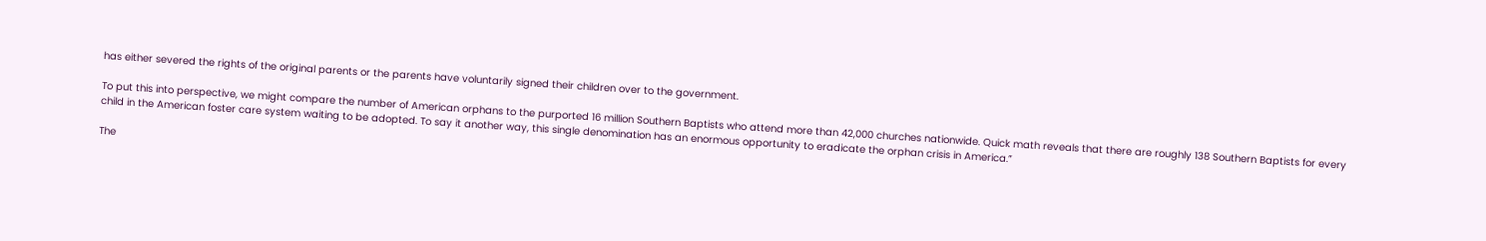has either severed the rights of the original parents or the parents have voluntarily signed their children over to the government.

To put this into perspective, we might compare the number of American orphans to the purported 16 million Southern Baptists who attend more than 42,000 churches nationwide. Quick math reveals that there are roughly 138 Southern Baptists for every child in the American foster care system waiting to be adopted. To say it another way, this single denomination has an enormous opportunity to eradicate the orphan crisis in America.”

The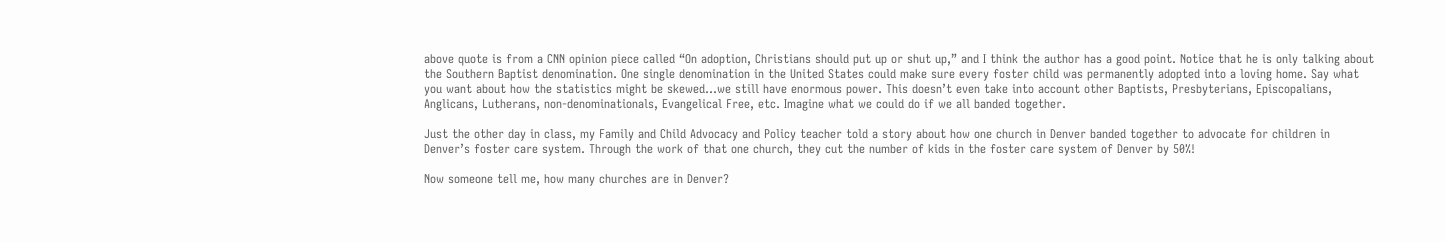above quote is from a CNN opinion piece called “On adoption, Christians should put up or shut up,” and I think the author has a good point. Notice that he is only talking about the Southern Baptist denomination. One single denomination in the United States could make sure every foster child was permanently adopted into a loving home. Say what you want about how the statistics might be skewed…we still have enormous power. This doesn’t even take into account other Baptists, Presbyterians, Episcopalians, Anglicans, Lutherans, non-denominationals, Evangelical Free, etc. Imagine what we could do if we all banded together.

Just the other day in class, my Family and Child Advocacy and Policy teacher told a story about how one church in Denver banded together to advocate for children in Denver’s foster care system. Through the work of that one church, they cut the number of kids in the foster care system of Denver by 50%!

Now someone tell me, how many churches are in Denver?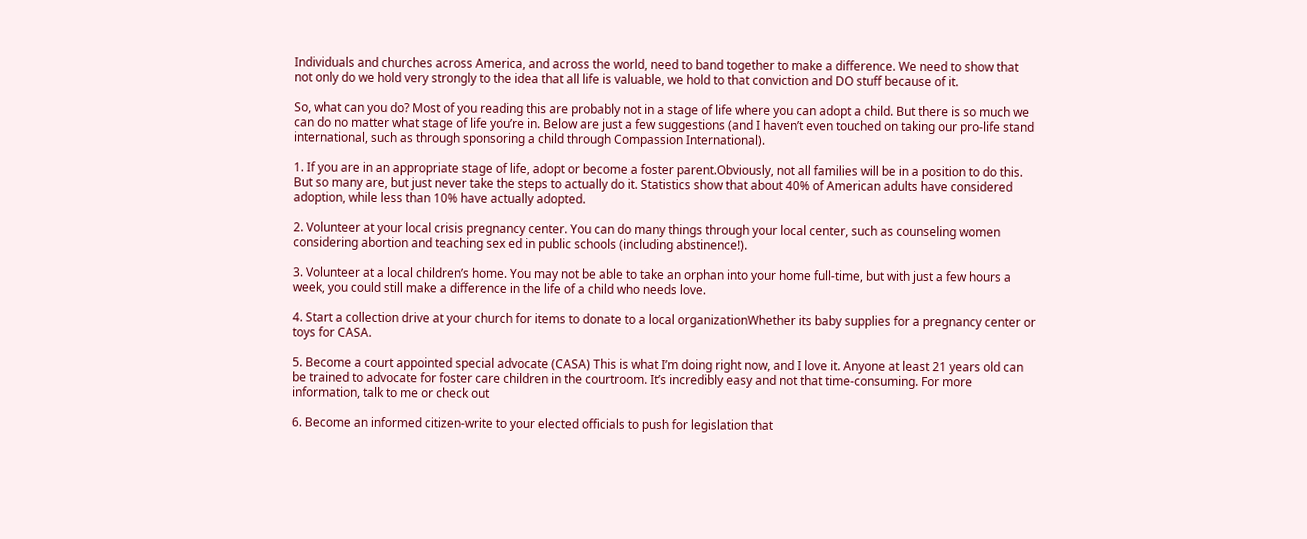Individuals and churches across America, and across the world, need to band together to make a difference. We need to show that not only do we hold very strongly to the idea that all life is valuable, we hold to that conviction and DO stuff because of it.

So, what can you do? Most of you reading this are probably not in a stage of life where you can adopt a child. But there is so much we can do no matter what stage of life you’re in. Below are just a few suggestions (and I haven’t even touched on taking our pro-life stand international, such as through sponsoring a child through Compassion International).

1. If you are in an appropriate stage of life, adopt or become a foster parent.Obviously, not all families will be in a position to do this. But so many are, but just never take the steps to actually do it. Statistics show that about 40% of American adults have considered adoption, while less than 10% have actually adopted.

2. Volunteer at your local crisis pregnancy center. You can do many things through your local center, such as counseling women considering abortion and teaching sex ed in public schools (including abstinence!).

3. Volunteer at a local children’s home. You may not be able to take an orphan into your home full-time, but with just a few hours a week, you could still make a difference in the life of a child who needs love.

4. Start a collection drive at your church for items to donate to a local organizationWhether its baby supplies for a pregnancy center or toys for CASA.

5. Become a court appointed special advocate (CASA) This is what I’m doing right now, and I love it. Anyone at least 21 years old can be trained to advocate for foster care children in the courtroom. It’s incredibly easy and not that time-consuming. For more information, talk to me or check out

6. Become an informed citizen-write to your elected officials to push for legislation that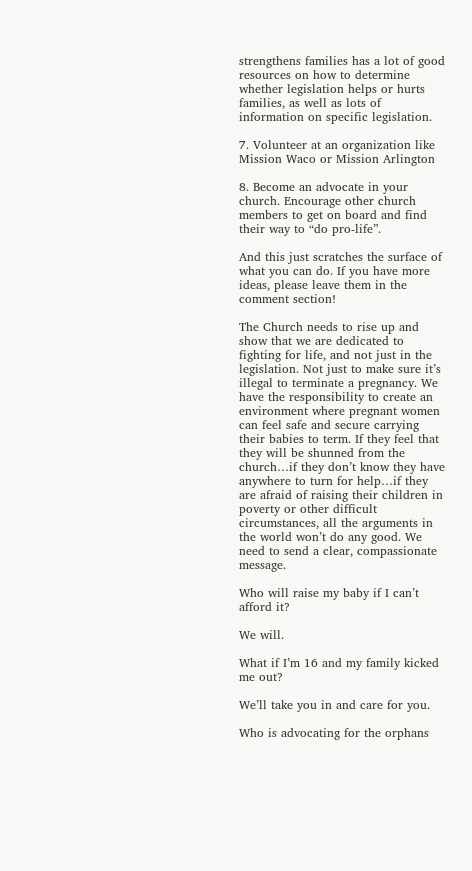strengthens families has a lot of good resources on how to determine whether legislation helps or hurts families, as well as lots of information on specific legislation.

7. Volunteer at an organization like Mission Waco or Mission Arlington

8. Become an advocate in your church. Encourage other church members to get on board and find their way to “do pro-life”.

And this just scratches the surface of what you can do. If you have more ideas, please leave them in the comment section!

The Church needs to rise up and show that we are dedicated to fighting for life, and not just in the legislation. Not just to make sure it’s illegal to terminate a pregnancy. We have the responsibility to create an environment where pregnant women can feel safe and secure carrying their babies to term. If they feel that they will be shunned from the church…if they don’t know they have anywhere to turn for help…if they are afraid of raising their children in poverty or other difficult circumstances, all the arguments in the world won’t do any good. We need to send a clear, compassionate message.

Who will raise my baby if I can’t afford it?

We will.

What if I’m 16 and my family kicked me out?

We’ll take you in and care for you.

Who is advocating for the orphans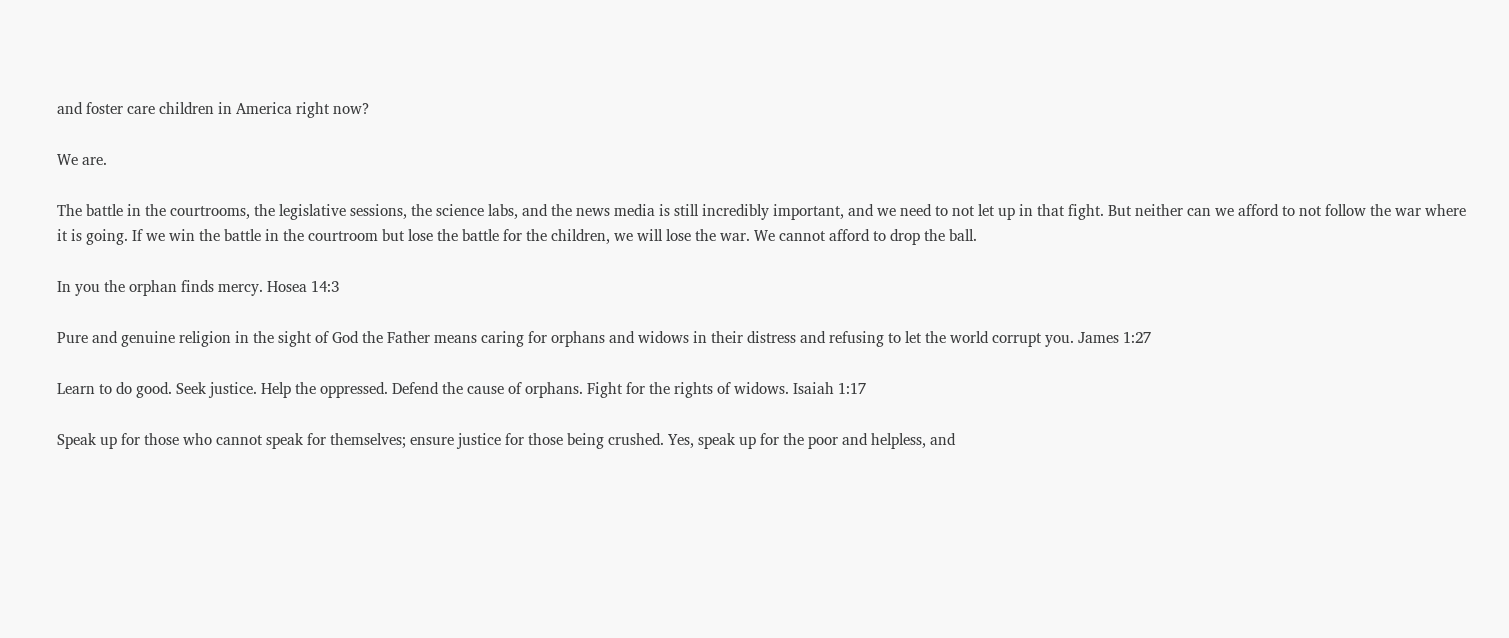and foster care children in America right now?

We are.

The battle in the courtrooms, the legislative sessions, the science labs, and the news media is still incredibly important, and we need to not let up in that fight. But neither can we afford to not follow the war where it is going. If we win the battle in the courtroom but lose the battle for the children, we will lose the war. We cannot afford to drop the ball.

In you the orphan finds mercy. Hosea 14:3

Pure and genuine religion in the sight of God the Father means caring for orphans and widows in their distress and refusing to let the world corrupt you. James 1:27

Learn to do good. Seek justice. Help the oppressed. Defend the cause of orphans. Fight for the rights of widows. Isaiah 1:17

Speak up for those who cannot speak for themselves; ensure justice for those being crushed. Yes, speak up for the poor and helpless, and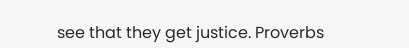see that they get justice. Proverbs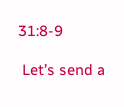31:8-9

 Let’s send a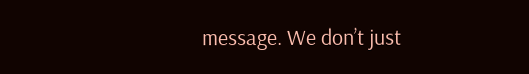message. We don’t just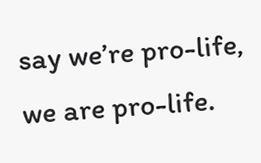say we’re pro-life, we are pro-life.